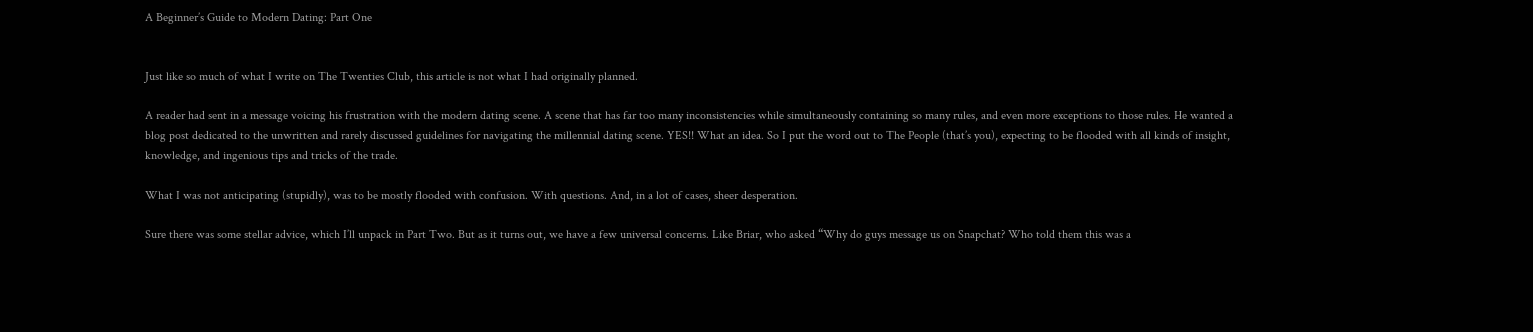A Beginner’s Guide to Modern Dating: Part One


Just like so much of what I write on The Twenties Club, this article is not what I had originally planned.

A reader had sent in a message voicing his frustration with the modern dating scene. A scene that has far too many inconsistencies while simultaneously containing so many rules, and even more exceptions to those rules. He wanted a blog post dedicated to the unwritten and rarely discussed guidelines for navigating the millennial dating scene. YES!! What an idea. So I put the word out to The People (that’s you), expecting to be flooded with all kinds of insight, knowledge, and ingenious tips and tricks of the trade.

What I was not anticipating (stupidly), was to be mostly flooded with confusion. With questions. And, in a lot of cases, sheer desperation.

Sure there was some stellar advice, which I’ll unpack in Part Two. But as it turns out, we have a few universal concerns. Like Briar, who asked “Why do guys message us on Snapchat? Who told them this was a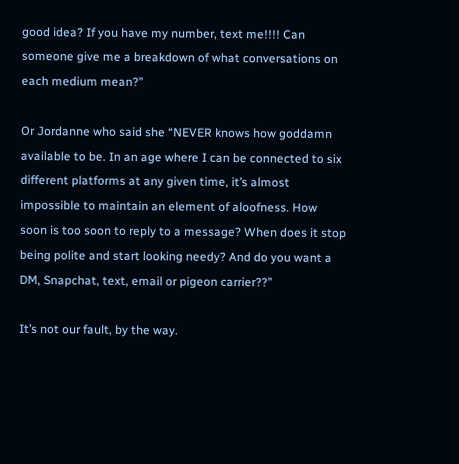good idea? If you have my number, text me!!!! Can someone give me a breakdown of what conversations on each medium mean?”

Or Jordanne who said she “NEVER knows how goddamn available to be. In an age where I can be connected to six different platforms at any given time, it’s almost impossible to maintain an element of aloofness. How soon is too soon to reply to a message? When does it stop being polite and start looking needy? And do you want a DM, Snapchat, text, email or pigeon carrier??”

It’s not our fault, by the way.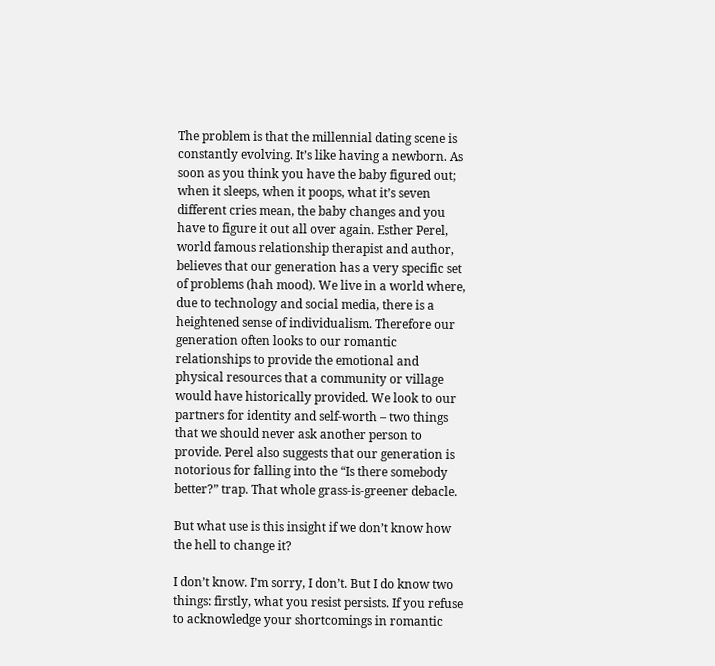The problem is that the millennial dating scene is constantly evolving. It’s like having a newborn. As soon as you think you have the baby figured out; when it sleeps, when it poops, what it’s seven different cries mean, the baby changes and you have to figure it out all over again. Esther Perel, world famous relationship therapist and author, believes that our generation has a very specific set of problems (hah mood). We live in a world where, due to technology and social media, there is a heightened sense of individualism. Therefore our generation often looks to our romantic relationships to provide the emotional and physical resources that a community or village would have historically provided. We look to our partners for identity and self-worth – two things that we should never ask another person to provide. Perel also suggests that our generation is notorious for falling into the “Is there somebody better?” trap. That whole grass-is-greener debacle.

But what use is this insight if we don’t know how the hell to change it?

I don’t know. I’m sorry, I don’t. But I do know two things: firstly, what you resist persists. If you refuse to acknowledge your shortcomings in romantic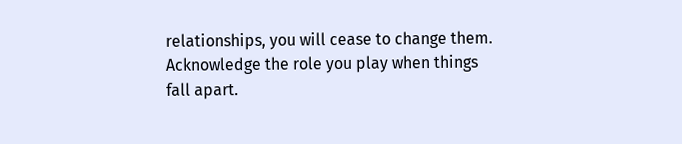relationships, you will cease to change them. Acknowledge the role you play when things fall apart.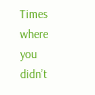Times where you didn’t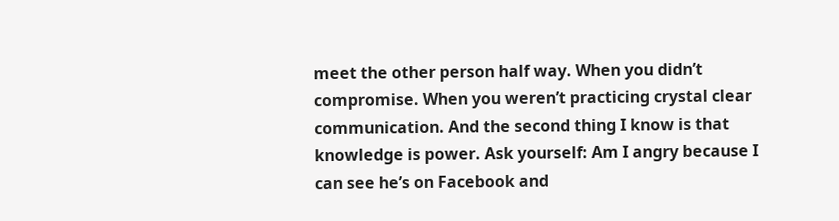meet the other person half way. When you didn’t compromise. When you weren’t practicing crystal clear communication. And the second thing I know is that knowledge is power. Ask yourself: Am I angry because I can see he’s on Facebook and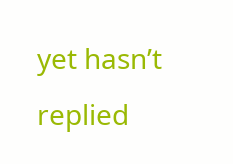yet hasn’t replied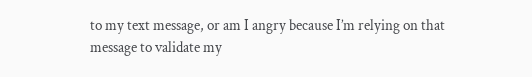to my text message, or am I angry because I’m relying on that message to validate my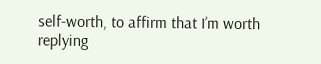self-worth, to affirm that I’m worth replying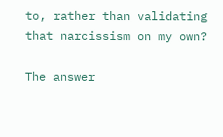to, rather than validating that narcissism on my own?

The answer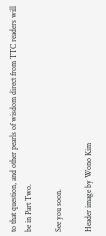to that question, and other pearls of wisdom direct from TTC readers will be in Part Two.

See you soon.

Header image by Wono Kim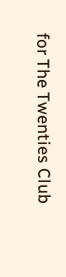for The Twenties Club